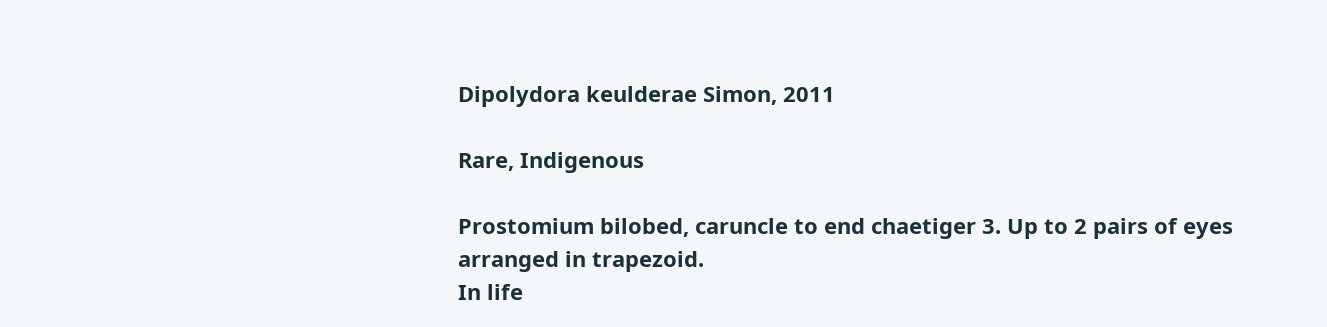Dipolydora keulderae Simon, 2011

Rare, Indigenous

Prostomium bilobed, caruncle to end chaetiger 3. Up to 2 pairs of eyes arranged in trapezoid.
In life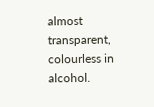almost transparent, colourless in alcohol.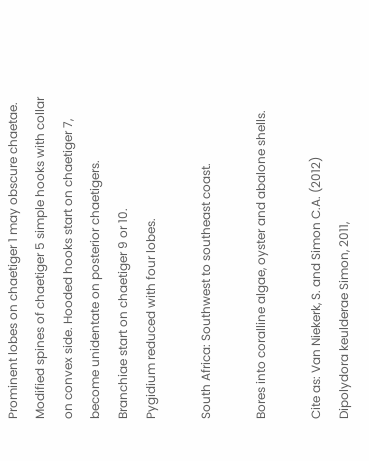Prominent lobes on chaetiger 1 may obscure chaetae. Modified spines of chaetiger 5 simple hooks with collar on convex side. Hooded hooks start on chaetiger 7, become unidentate on posterior chaetigers.
Branchiae start on chaetiger 9 or 10.
Pygidium reduced with four lobes.

South Africa: Southwest to southeast coast.

Bores into coralline algae, oyster and abalone shells.

Cite as: Van Niekerk, S. and Simon C.A. (2012) Dipolydora keulderae Simon, 2011,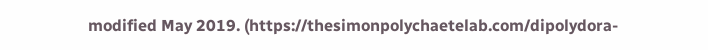modified May 2019. (https://thesimonpolychaetelab.com/dipolydora-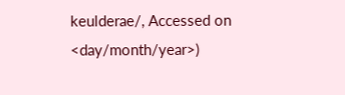keulderae/, Accessed on <day/month/year>)